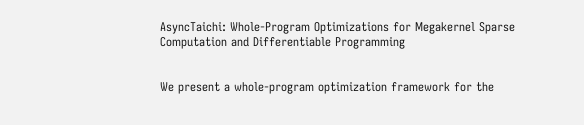AsyncTaichi: Whole-Program Optimizations for Megakernel Sparse Computation and Differentiable Programming


We present a whole-program optimization framework for the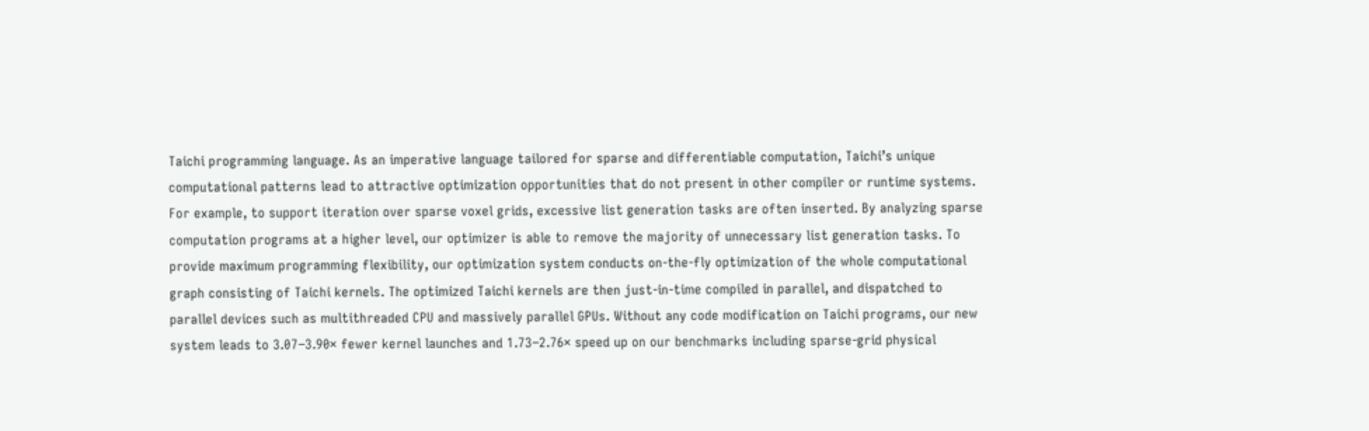Taichi programming language. As an imperative language tailored for sparse and differentiable computation, Taichi’s unique computational patterns lead to attractive optimization opportunities that do not present in other compiler or runtime systems. For example, to support iteration over sparse voxel grids, excessive list generation tasks are often inserted. By analyzing sparse computation programs at a higher level, our optimizer is able to remove the majority of unnecessary list generation tasks. To provide maximum programming flexibility, our optimization system conducts on-the-fly optimization of the whole computational graph consisting of Taichi kernels. The optimized Taichi kernels are then just-in-time compiled in parallel, and dispatched to parallel devices such as multithreaded CPU and massively parallel GPUs. Without any code modification on Taichi programs, our new system leads to 3.07−3.90× fewer kernel launches and 1.73−2.76× speed up on our benchmarks including sparse-grid physical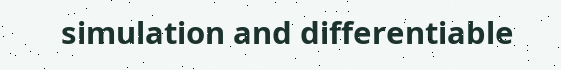simulation and differentiable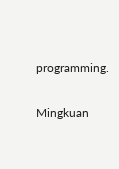programming.

Mingkuan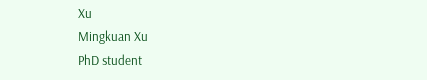Xu
Mingkuan Xu
PhD student